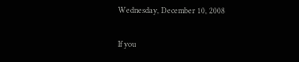Wednesday, December 10, 2008

If you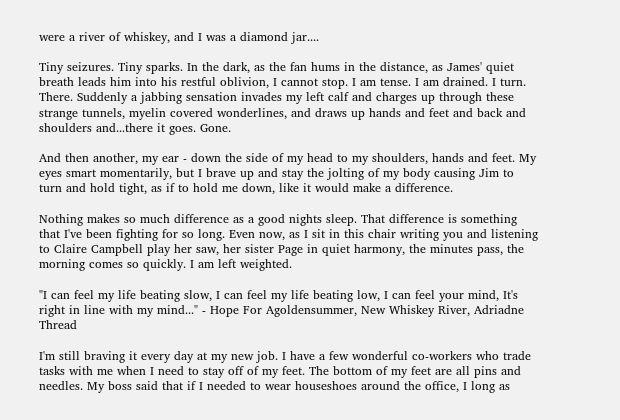were a river of whiskey, and I was a diamond jar....

Tiny seizures. Tiny sparks. In the dark, as the fan hums in the distance, as James' quiet breath leads him into his restful oblivion, I cannot stop. I am tense. I am drained. I turn. There. Suddenly a jabbing sensation invades my left calf and charges up through these strange tunnels, myelin covered wonderlines, and draws up hands and feet and back and shoulders and...there it goes. Gone.

And then another, my ear - down the side of my head to my shoulders, hands and feet. My eyes smart momentarily, but I brave up and stay the jolting of my body causing Jim to turn and hold tight, as if to hold me down, like it would make a difference.

Nothing makes so much difference as a good nights sleep. That difference is something that I've been fighting for so long. Even now, as I sit in this chair writing you and listening to Claire Campbell play her saw, her sister Page in quiet harmony, the minutes pass, the morning comes so quickly. I am left weighted.

"I can feel my life beating slow, I can feel my life beating low, I can feel your mind, It's right in line with my mind..." - Hope For Agoldensummer, New Whiskey River, Adriadne Thread

I'm still braving it every day at my new job. I have a few wonderful co-workers who trade tasks with me when I need to stay off of my feet. The bottom of my feet are all pins and needles. My boss said that if I needed to wear houseshoes around the office, I long as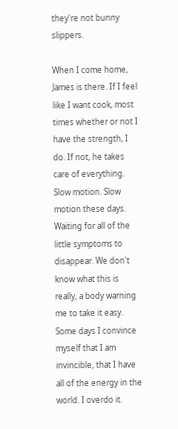they're not bunny slippers.

When I come home, James is there. If I feel like I want cook, most times whether or not I have the strength, I do. If not, he takes care of everything. Slow motion. Slow motion these days. Waiting for all of the little symptoms to disappear. We don't know what this is really, a body warning me to take it easy. Some days I convince myself that I am invincible, that I have all of the energy in the world. I overdo it.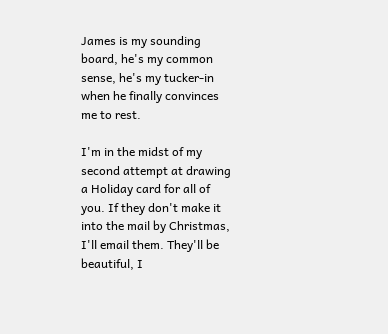James is my sounding board, he's my common sense, he's my tucker-in when he finally convinces me to rest.

I'm in the midst of my second attempt at drawing a Holiday card for all of you. If they don't make it into the mail by Christmas, I'll email them. They'll be beautiful, I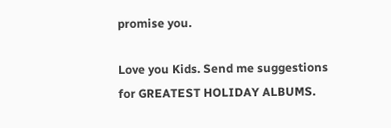promise you.

Love you Kids. Send me suggestions for GREATEST HOLIDAY ALBUMS.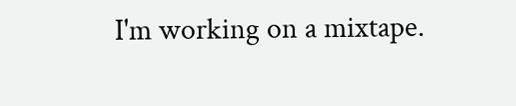I'm working on a mixtape.